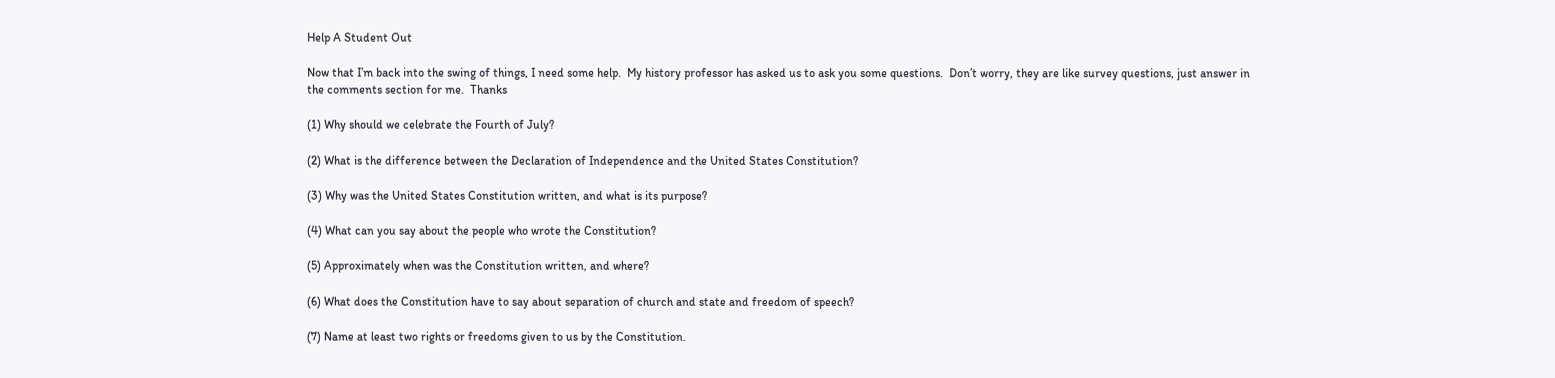Help A Student Out

Now that I’m back into the swing of things, I need some help.  My history professor has asked us to ask you some questions.  Don’t worry, they are like survey questions, just answer in the comments section for me.  Thanks

(1) Why should we celebrate the Fourth of July?

(2) What is the difference between the Declaration of Independence and the United States Constitution?

(3) Why was the United States Constitution written, and what is its purpose?

(4) What can you say about the people who wrote the Constitution?

(5) Approximately when was the Constitution written, and where?

(6) What does the Constitution have to say about separation of church and state and freedom of speech?

(7) Name at least two rights or freedoms given to us by the Constitution.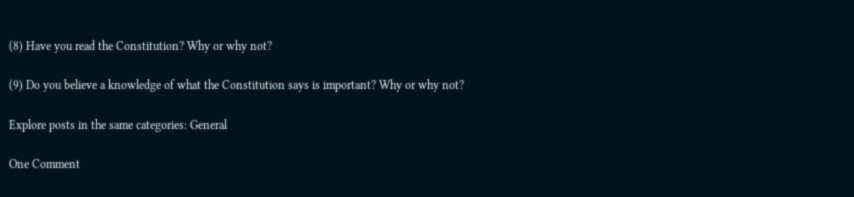(8) Have you read the Constitution? Why or why not?

(9) Do you believe a knowledge of what the Constitution says is important? Why or why not?

Explore posts in the same categories: General

One Comment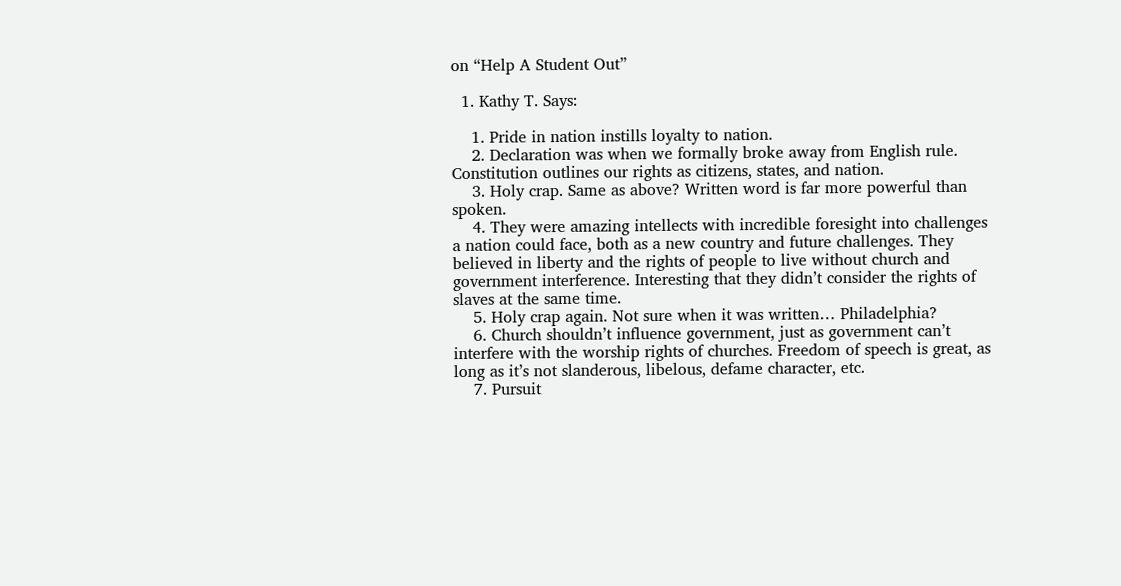on “Help A Student Out”

  1. Kathy T. Says:

    1. Pride in nation instills loyalty to nation.
    2. Declaration was when we formally broke away from English rule. Constitution outlines our rights as citizens, states, and nation.
    3. Holy crap. Same as above? Written word is far more powerful than spoken.
    4. They were amazing intellects with incredible foresight into challenges a nation could face, both as a new country and future challenges. They believed in liberty and the rights of people to live without church and government interference. Interesting that they didn’t consider the rights of slaves at the same time.
    5. Holy crap again. Not sure when it was written… Philadelphia?
    6. Church shouldn’t influence government, just as government can’t interfere with the worship rights of churches. Freedom of speech is great, as long as it’s not slanderous, libelous, defame character, etc.
    7. Pursuit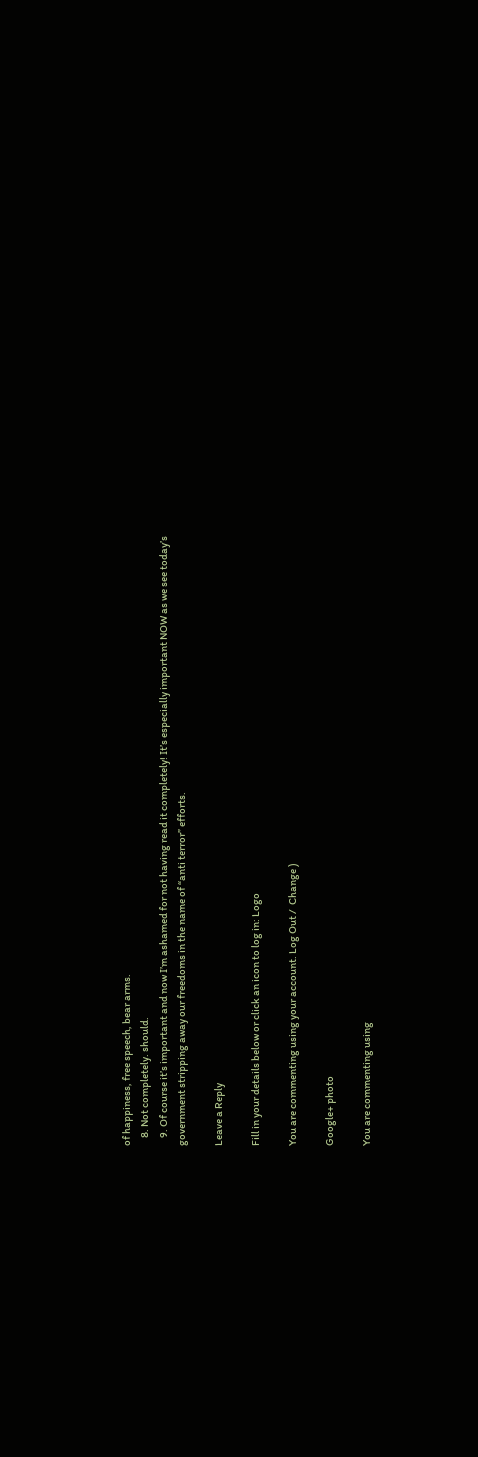of happiness, free speech, bear arms.
    8. Not completely. should.
    9. Of course it’s important and now I’m ashamed for not having read it completely! It’s especially important NOW as we see today’s government stripping away our freedoms in the name of “anti terror” efforts.

Leave a Reply

Fill in your details below or click an icon to log in: Logo

You are commenting using your account. Log Out /  Change )

Google+ photo

You are commenting using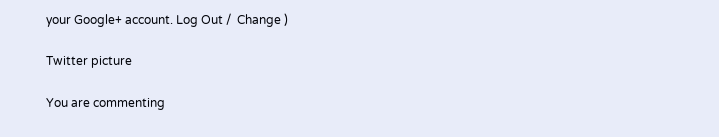your Google+ account. Log Out /  Change )

Twitter picture

You are commenting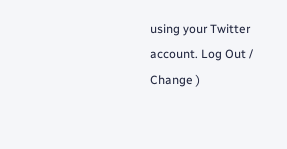using your Twitter account. Log Out /  Change )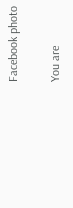Facebook photo

You are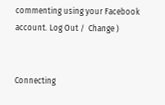commenting using your Facebook account. Log Out /  Change )


Connecting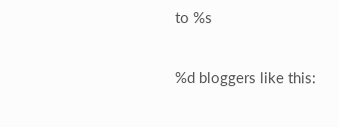to %s

%d bloggers like this: